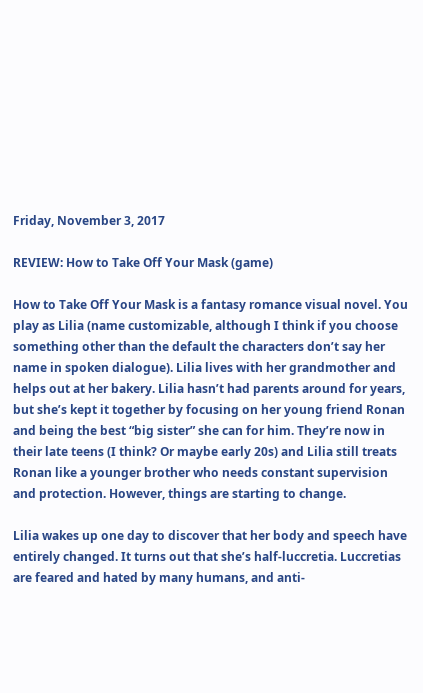Friday, November 3, 2017

REVIEW: How to Take Off Your Mask (game)

How to Take Off Your Mask is a fantasy romance visual novel. You play as Lilia (name customizable, although I think if you choose something other than the default the characters don’t say her name in spoken dialogue). Lilia lives with her grandmother and helps out at her bakery. Lilia hasn’t had parents around for years, but she’s kept it together by focusing on her young friend Ronan and being the best “big sister” she can for him. They’re now in their late teens (I think? Or maybe early 20s) and Lilia still treats Ronan like a younger brother who needs constant supervision and protection. However, things are starting to change.

Lilia wakes up one day to discover that her body and speech have entirely changed. It turns out that she’s half-luccretia. Luccretias are feared and hated by many humans, and anti-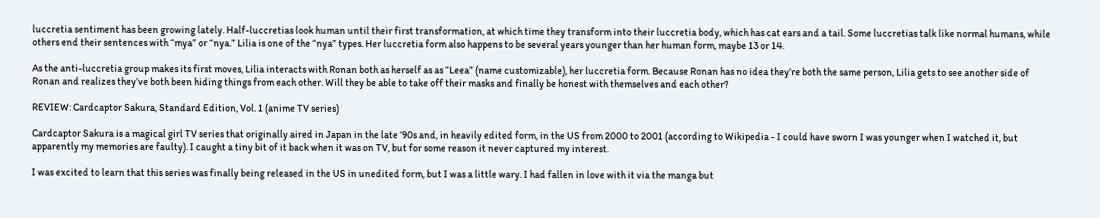luccretia sentiment has been growing lately. Half-luccretias look human until their first transformation, at which time they transform into their luccretia body, which has cat ears and a tail. Some luccretias talk like normal humans, while others end their sentences with “mya” or “nya.” Lilia is one of the “nya” types. Her luccretia form also happens to be several years younger than her human form, maybe 13 or 14.

As the anti-luccretia group makes its first moves, Lilia interacts with Ronan both as herself as as “Leea” (name customizable), her luccretia form. Because Ronan has no idea they’re both the same person, Lilia gets to see another side of Ronan and realizes they’ve both been hiding things from each other. Will they be able to take off their masks and finally be honest with themselves and each other?

REVIEW: Cardcaptor Sakura, Standard Edition, Vol. 1 (anime TV series)

Cardcaptor Sakura is a magical girl TV series that originally aired in Japan in the late ‘90s and, in heavily edited form, in the US from 2000 to 2001 (according to Wikipedia - I could have sworn I was younger when I watched it, but apparently my memories are faulty). I caught a tiny bit of it back when it was on TV, but for some reason it never captured my interest.

I was excited to learn that this series was finally being released in the US in unedited form, but I was a little wary. I had fallen in love with it via the manga but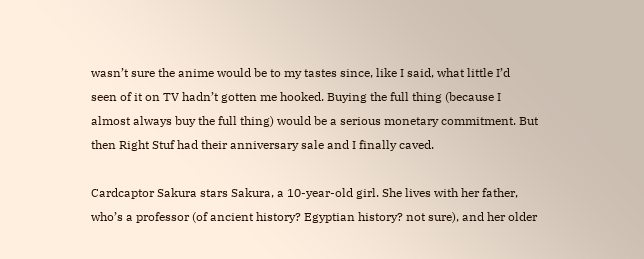wasn’t sure the anime would be to my tastes since, like I said, what little I’d seen of it on TV hadn’t gotten me hooked. Buying the full thing (because I almost always buy the full thing) would be a serious monetary commitment. But then Right Stuf had their anniversary sale and I finally caved.

Cardcaptor Sakura stars Sakura, a 10-year-old girl. She lives with her father, who’s a professor (of ancient history? Egyptian history? not sure), and her older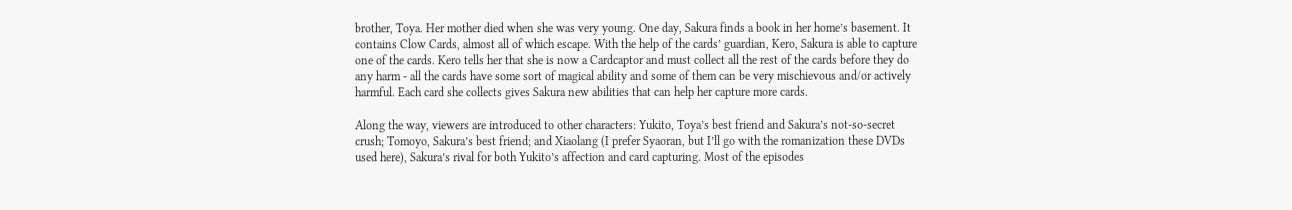brother, Toya. Her mother died when she was very young. One day, Sakura finds a book in her home’s basement. It contains Clow Cards, almost all of which escape. With the help of the cards’ guardian, Kero, Sakura is able to capture one of the cards. Kero tells her that she is now a Cardcaptor and must collect all the rest of the cards before they do any harm - all the cards have some sort of magical ability and some of them can be very mischievous and/or actively harmful. Each card she collects gives Sakura new abilities that can help her capture more cards.

Along the way, viewers are introduced to other characters: Yukito, Toya’s best friend and Sakura’s not-so-secret crush; Tomoyo, Sakura’s best friend; and Xiaolang (I prefer Syaoran, but I’ll go with the romanization these DVDs used here), Sakura’s rival for both Yukito’s affection and card capturing. Most of the episodes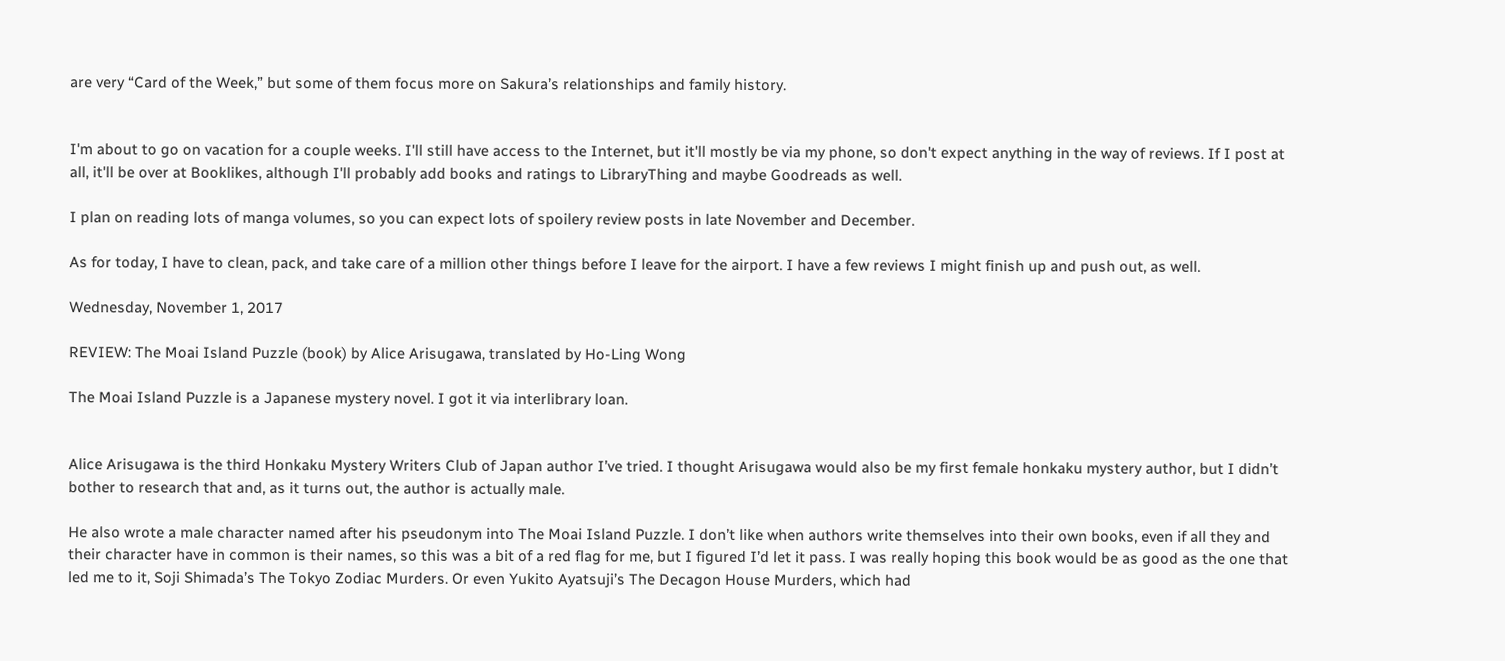are very “Card of the Week,” but some of them focus more on Sakura’s relationships and family history.


I'm about to go on vacation for a couple weeks. I'll still have access to the Internet, but it'll mostly be via my phone, so don't expect anything in the way of reviews. If I post at all, it'll be over at Booklikes, although I'll probably add books and ratings to LibraryThing and maybe Goodreads as well.

I plan on reading lots of manga volumes, so you can expect lots of spoilery review posts in late November and December.

As for today, I have to clean, pack, and take care of a million other things before I leave for the airport. I have a few reviews I might finish up and push out, as well.

Wednesday, November 1, 2017

REVIEW: The Moai Island Puzzle (book) by Alice Arisugawa, translated by Ho-Ling Wong

The Moai Island Puzzle is a Japanese mystery novel. I got it via interlibrary loan.


Alice Arisugawa is the third Honkaku Mystery Writers Club of Japan author I’ve tried. I thought Arisugawa would also be my first female honkaku mystery author, but I didn’t bother to research that and, as it turns out, the author is actually male.

He also wrote a male character named after his pseudonym into The Moai Island Puzzle. I don’t like when authors write themselves into their own books, even if all they and their character have in common is their names, so this was a bit of a red flag for me, but I figured I’d let it pass. I was really hoping this book would be as good as the one that led me to it, Soji Shimada’s The Tokyo Zodiac Murders. Or even Yukito Ayatsuji’s The Decagon House Murders, which had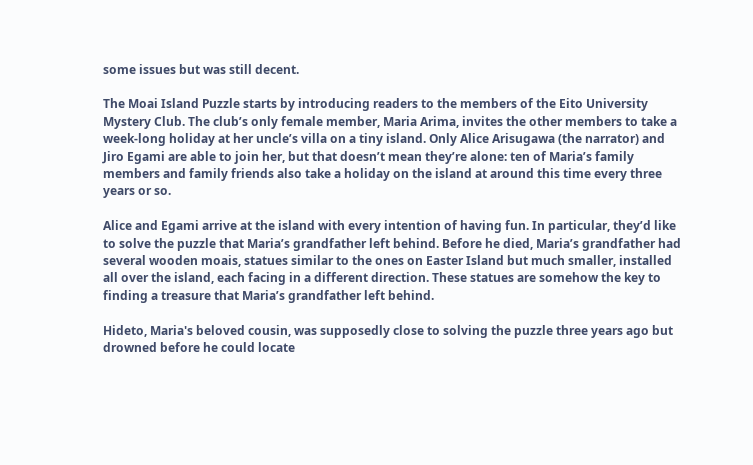some issues but was still decent.

The Moai Island Puzzle starts by introducing readers to the members of the Eito University Mystery Club. The club’s only female member, Maria Arima, invites the other members to take a week-long holiday at her uncle’s villa on a tiny island. Only Alice Arisugawa (the narrator) and Jiro Egami are able to join her, but that doesn’t mean they’re alone: ten of Maria’s family members and family friends also take a holiday on the island at around this time every three years or so.

Alice and Egami arrive at the island with every intention of having fun. In particular, they’d like to solve the puzzle that Maria’s grandfather left behind. Before he died, Maria’s grandfather had several wooden moais, statues similar to the ones on Easter Island but much smaller, installed all over the island, each facing in a different direction. These statues are somehow the key to finding a treasure that Maria’s grandfather left behind.

Hideto, Maria's beloved cousin, was supposedly close to solving the puzzle three years ago but drowned before he could locate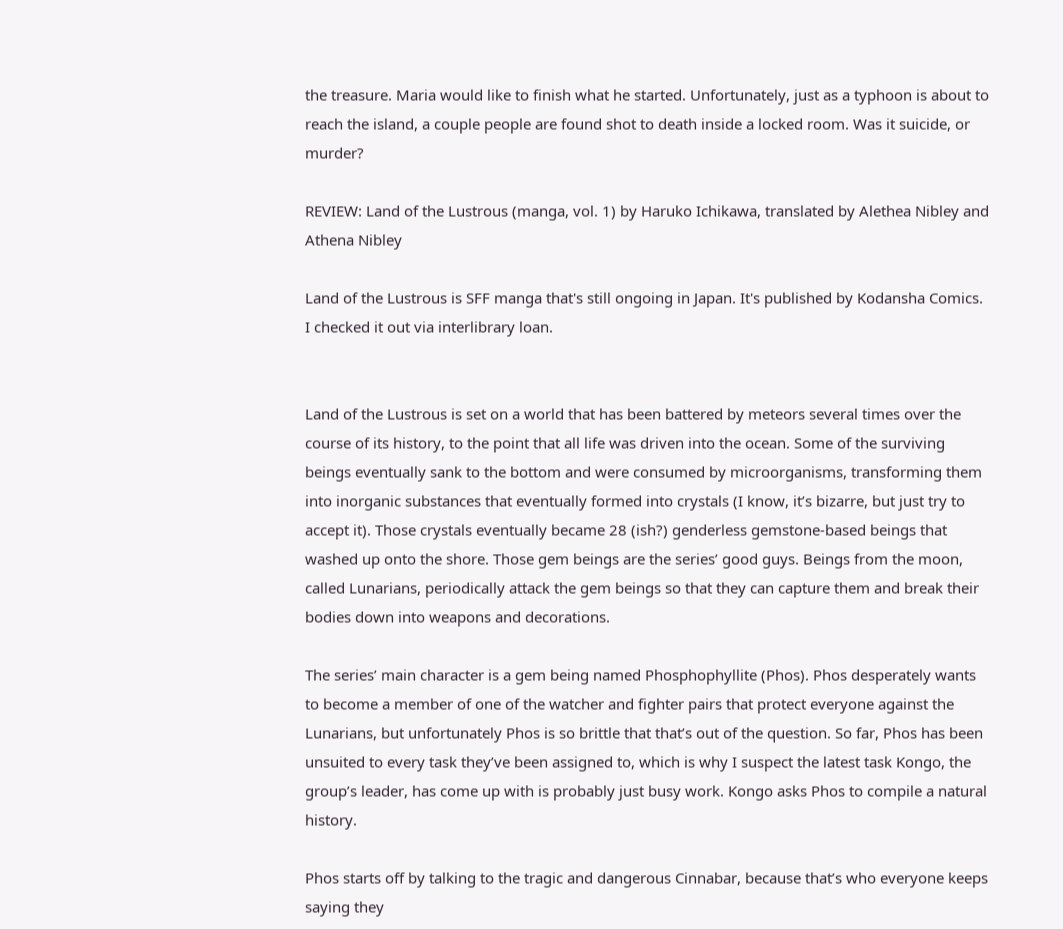the treasure. Maria would like to finish what he started. Unfortunately, just as a typhoon is about to reach the island, a couple people are found shot to death inside a locked room. Was it suicide, or murder?

REVIEW: Land of the Lustrous (manga, vol. 1) by Haruko Ichikawa, translated by Alethea Nibley and Athena Nibley

Land of the Lustrous is SFF manga that's still ongoing in Japan. It's published by Kodansha Comics. I checked it out via interlibrary loan.


Land of the Lustrous is set on a world that has been battered by meteors several times over the course of its history, to the point that all life was driven into the ocean. Some of the surviving beings eventually sank to the bottom and were consumed by microorganisms, transforming them into inorganic substances that eventually formed into crystals (I know, it’s bizarre, but just try to accept it). Those crystals eventually became 28 (ish?) genderless gemstone-based beings that washed up onto the shore. Those gem beings are the series’ good guys. Beings from the moon, called Lunarians, periodically attack the gem beings so that they can capture them and break their bodies down into weapons and decorations.

The series’ main character is a gem being named Phosphophyllite (Phos). Phos desperately wants to become a member of one of the watcher and fighter pairs that protect everyone against the Lunarians, but unfortunately Phos is so brittle that that’s out of the question. So far, Phos has been unsuited to every task they’ve been assigned to, which is why I suspect the latest task Kongo, the group’s leader, has come up with is probably just busy work. Kongo asks Phos to compile a natural history.

Phos starts off by talking to the tragic and dangerous Cinnabar, because that’s who everyone keeps saying they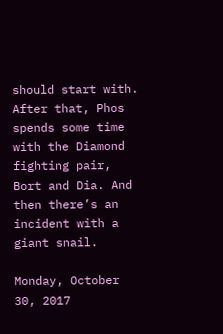should start with. After that, Phos spends some time with the Diamond fighting pair, Bort and Dia. And then there’s an incident with a giant snail.

Monday, October 30, 2017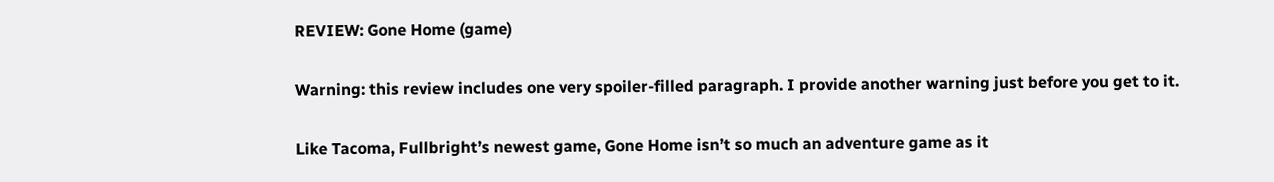REVIEW: Gone Home (game)

Warning: this review includes one very spoiler-filled paragraph. I provide another warning just before you get to it.

Like Tacoma, Fullbright’s newest game, Gone Home isn’t so much an adventure game as it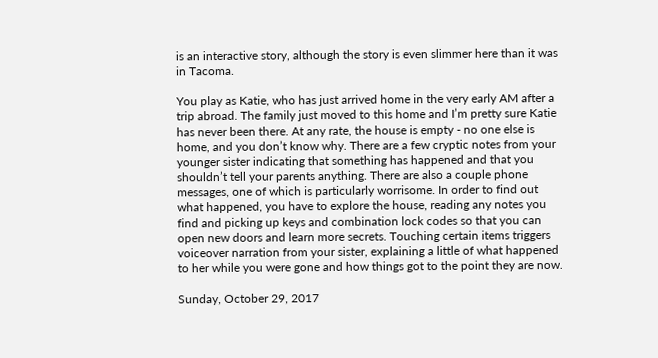is an interactive story, although the story is even slimmer here than it was in Tacoma.

You play as Katie, who has just arrived home in the very early AM after a trip abroad. The family just moved to this home and I’m pretty sure Katie has never been there. At any rate, the house is empty - no one else is home, and you don’t know why. There are a few cryptic notes from your younger sister indicating that something has happened and that you shouldn’t tell your parents anything. There are also a couple phone messages, one of which is particularly worrisome. In order to find out what happened, you have to explore the house, reading any notes you find and picking up keys and combination lock codes so that you can open new doors and learn more secrets. Touching certain items triggers voiceover narration from your sister, explaining a little of what happened to her while you were gone and how things got to the point they are now.

Sunday, October 29, 2017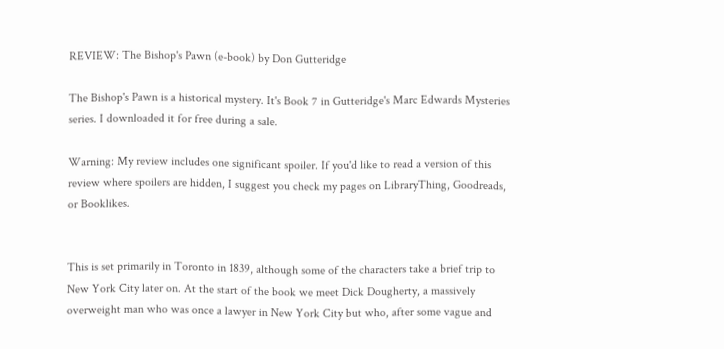REVIEW: The Bishop's Pawn (e-book) by Don Gutteridge

The Bishop's Pawn is a historical mystery. It's Book 7 in Gutteridge's Marc Edwards Mysteries series. I downloaded it for free during a sale.

Warning: My review includes one significant spoiler. If you'd like to read a version of this review where spoilers are hidden, I suggest you check my pages on LibraryThing, Goodreads, or Booklikes.


This is set primarily in Toronto in 1839, although some of the characters take a brief trip to New York City later on. At the start of the book we meet Dick Dougherty, a massively overweight man who was once a lawyer in New York City but who, after some vague and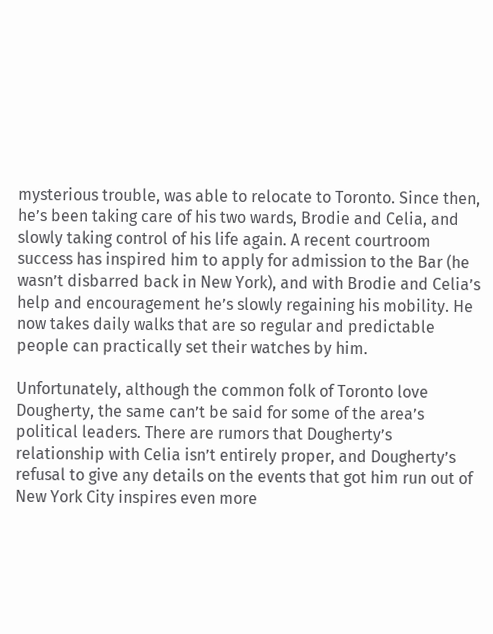mysterious trouble, was able to relocate to Toronto. Since then, he’s been taking care of his two wards, Brodie and Celia, and slowly taking control of his life again. A recent courtroom success has inspired him to apply for admission to the Bar (he wasn’t disbarred back in New York), and with Brodie and Celia’s help and encouragement he’s slowly regaining his mobility. He now takes daily walks that are so regular and predictable people can practically set their watches by him.

Unfortunately, although the common folk of Toronto love Dougherty, the same can’t be said for some of the area’s political leaders. There are rumors that Dougherty’s relationship with Celia isn’t entirely proper, and Dougherty’s refusal to give any details on the events that got him run out of New York City inspires even more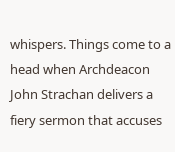whispers. Things come to a head when Archdeacon John Strachan delivers a fiery sermon that accuses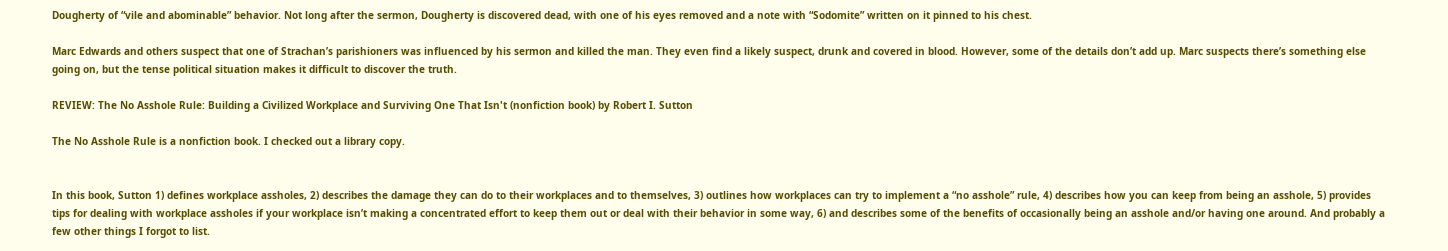Dougherty of “vile and abominable” behavior. Not long after the sermon, Dougherty is discovered dead, with one of his eyes removed and a note with “Sodomite” written on it pinned to his chest.

Marc Edwards and others suspect that one of Strachan’s parishioners was influenced by his sermon and killed the man. They even find a likely suspect, drunk and covered in blood. However, some of the details don’t add up. Marc suspects there’s something else going on, but the tense political situation makes it difficult to discover the truth.

REVIEW: The No Asshole Rule: Building a Civilized Workplace and Surviving One That Isn't (nonfiction book) by Robert I. Sutton

The No Asshole Rule is a nonfiction book. I checked out a library copy.


In this book, Sutton 1) defines workplace assholes, 2) describes the damage they can do to their workplaces and to themselves, 3) outlines how workplaces can try to implement a “no asshole” rule, 4) describes how you can keep from being an asshole, 5) provides tips for dealing with workplace assholes if your workplace isn’t making a concentrated effort to keep them out or deal with their behavior in some way, 6) and describes some of the benefits of occasionally being an asshole and/or having one around. And probably a few other things I forgot to list.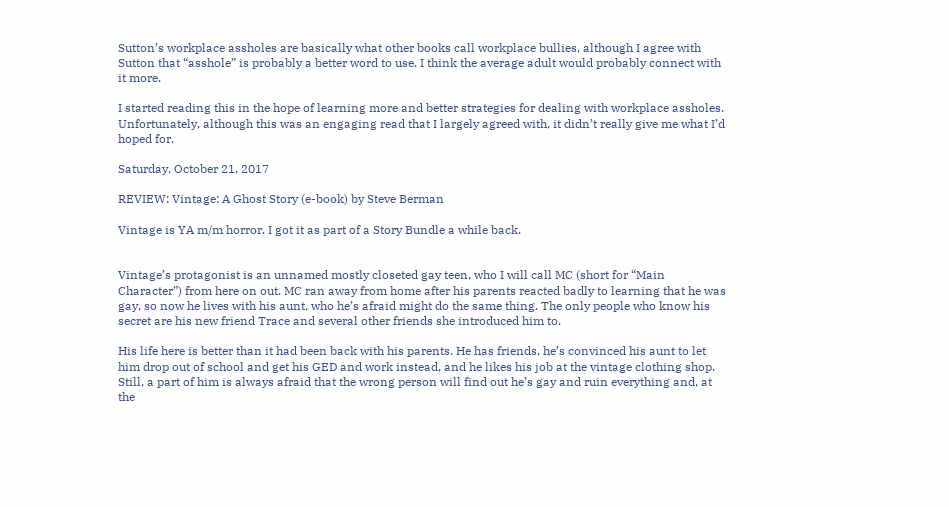Sutton’s workplace assholes are basically what other books call workplace bullies, although I agree with Sutton that “asshole” is probably a better word to use. I think the average adult would probably connect with it more.

I started reading this in the hope of learning more and better strategies for dealing with workplace assholes. Unfortunately, although this was an engaging read that I largely agreed with, it didn’t really give me what I’d hoped for.

Saturday, October 21, 2017

REVIEW: Vintage: A Ghost Story (e-book) by Steve Berman

Vintage is YA m/m horror. I got it as part of a Story Bundle a while back.


Vintage’s protagonist is an unnamed mostly closeted gay teen, who I will call MC (short for “Main Character”) from here on out. MC ran away from home after his parents reacted badly to learning that he was gay, so now he lives with his aunt, who he’s afraid might do the same thing. The only people who know his secret are his new friend Trace and several other friends she introduced him to.

His life here is better than it had been back with his parents. He has friends, he’s convinced his aunt to let him drop out of school and get his GED and work instead, and he likes his job at the vintage clothing shop. Still, a part of him is always afraid that the wrong person will find out he’s gay and ruin everything and, at the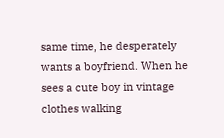same time, he desperately wants a boyfriend. When he sees a cute boy in vintage clothes walking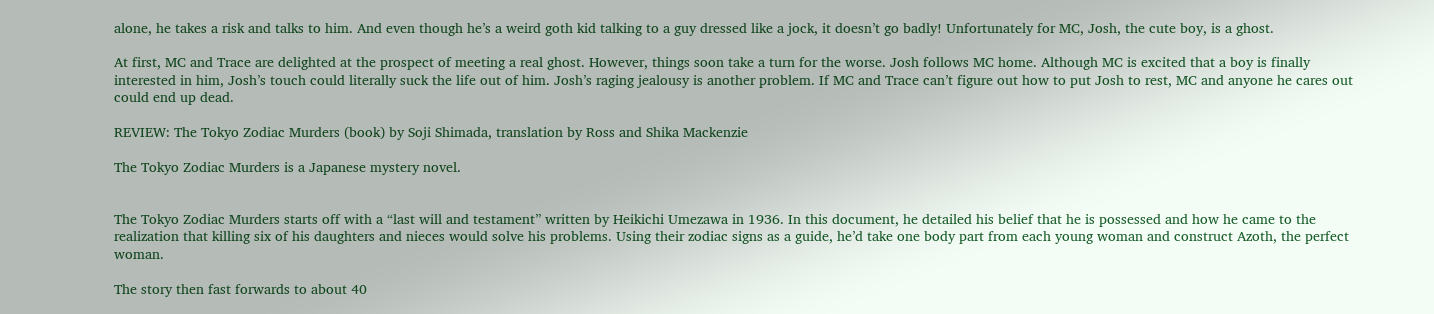alone, he takes a risk and talks to him. And even though he’s a weird goth kid talking to a guy dressed like a jock, it doesn’t go badly! Unfortunately for MC, Josh, the cute boy, is a ghost.

At first, MC and Trace are delighted at the prospect of meeting a real ghost. However, things soon take a turn for the worse. Josh follows MC home. Although MC is excited that a boy is finally interested in him, Josh’s touch could literally suck the life out of him. Josh’s raging jealousy is another problem. If MC and Trace can’t figure out how to put Josh to rest, MC and anyone he cares out could end up dead.

REVIEW: The Tokyo Zodiac Murders (book) by Soji Shimada, translation by Ross and Shika Mackenzie

The Tokyo Zodiac Murders is a Japanese mystery novel.


The Tokyo Zodiac Murders starts off with a “last will and testament” written by Heikichi Umezawa in 1936. In this document, he detailed his belief that he is possessed and how he came to the realization that killing six of his daughters and nieces would solve his problems. Using their zodiac signs as a guide, he’d take one body part from each young woman and construct Azoth, the perfect woman.

The story then fast forwards to about 40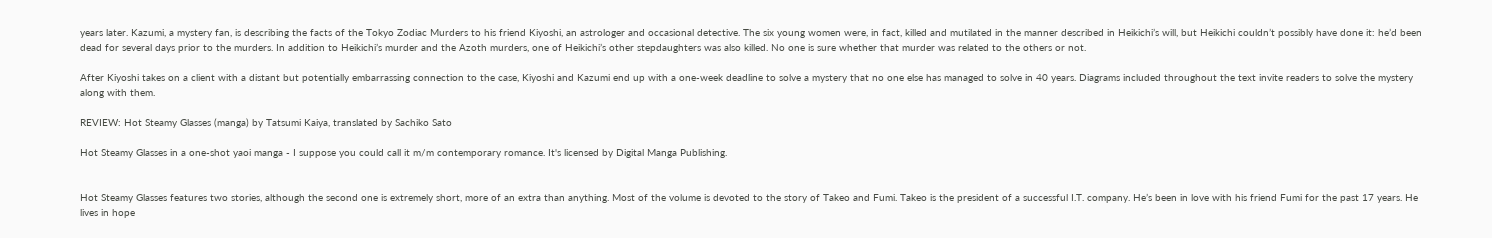years later. Kazumi, a mystery fan, is describing the facts of the Tokyo Zodiac Murders to his friend Kiyoshi, an astrologer and occasional detective. The six young women were, in fact, killed and mutilated in the manner described in Heikichi’s will, but Heikichi couldn’t possibly have done it: he’d been dead for several days prior to the murders. In addition to Heikichi’s murder and the Azoth murders, one of Heikichi’s other stepdaughters was also killed. No one is sure whether that murder was related to the others or not.

After Kiyoshi takes on a client with a distant but potentially embarrassing connection to the case, Kiyoshi and Kazumi end up with a one-week deadline to solve a mystery that no one else has managed to solve in 40 years. Diagrams included throughout the text invite readers to solve the mystery along with them.

REVIEW: Hot Steamy Glasses (manga) by Tatsumi Kaiya, translated by Sachiko Sato

Hot Steamy Glasses in a one-shot yaoi manga - I suppose you could call it m/m contemporary romance. It's licensed by Digital Manga Publishing.


Hot Steamy Glasses features two stories, although the second one is extremely short, more of an extra than anything. Most of the volume is devoted to the story of Takeo and Fumi. Takeo is the president of a successful I.T. company. He’s been in love with his friend Fumi for the past 17 years. He lives in hope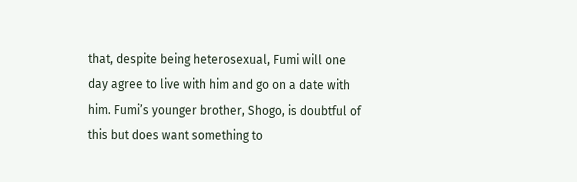that, despite being heterosexual, Fumi will one day agree to live with him and go on a date with him. Fumi’s younger brother, Shogo, is doubtful of this but does want something to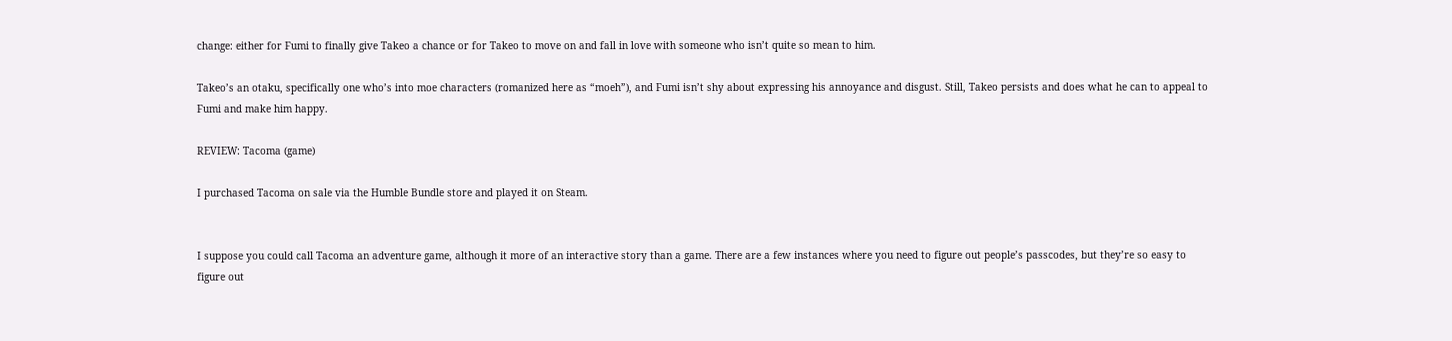change: either for Fumi to finally give Takeo a chance or for Takeo to move on and fall in love with someone who isn’t quite so mean to him.

Takeo’s an otaku, specifically one who’s into moe characters (romanized here as “moeh”), and Fumi isn’t shy about expressing his annoyance and disgust. Still, Takeo persists and does what he can to appeal to Fumi and make him happy.

REVIEW: Tacoma (game)

I purchased Tacoma on sale via the Humble Bundle store and played it on Steam.


I suppose you could call Tacoma an adventure game, although it more of an interactive story than a game. There are a few instances where you need to figure out people’s passcodes, but they’re so easy to figure out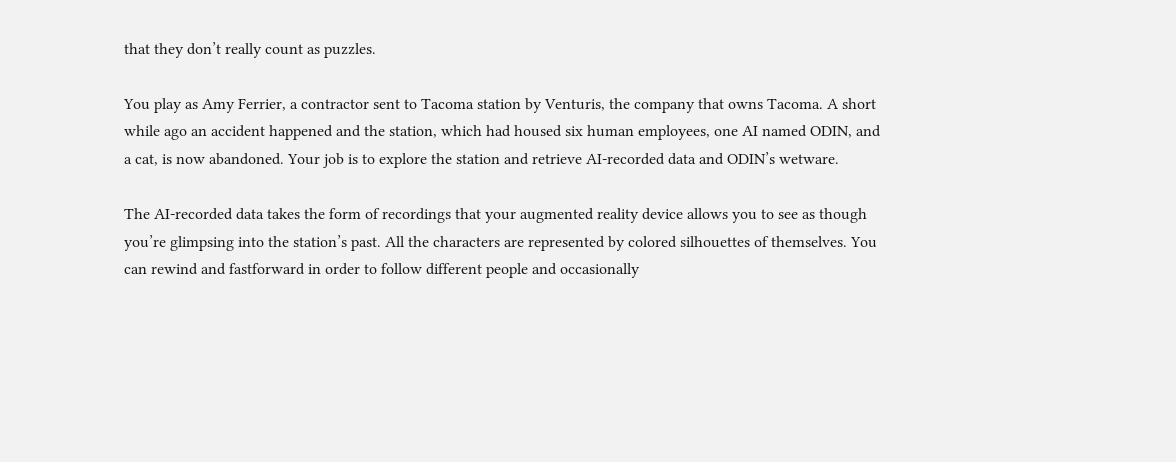that they don’t really count as puzzles.

You play as Amy Ferrier, a contractor sent to Tacoma station by Venturis, the company that owns Tacoma. A short while ago an accident happened and the station, which had housed six human employees, one AI named ODIN, and a cat, is now abandoned. Your job is to explore the station and retrieve AI-recorded data and ODIN’s wetware.

The AI-recorded data takes the form of recordings that your augmented reality device allows you to see as though you’re glimpsing into the station’s past. All the characters are represented by colored silhouettes of themselves. You can rewind and fastforward in order to follow different people and occasionally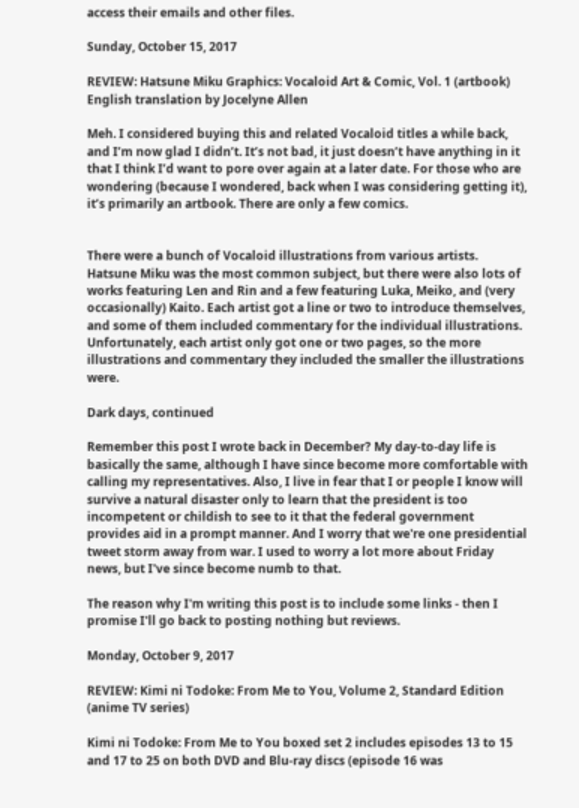access their emails and other files.

Sunday, October 15, 2017

REVIEW: Hatsune Miku Graphics: Vocaloid Art & Comic, Vol. 1 (artbook) English translation by Jocelyne Allen

Meh. I considered buying this and related Vocaloid titles a while back, and I’m now glad I didn’t. It’s not bad, it just doesn’t have anything in it that I think I’d want to pore over again at a later date. For those who are wondering (because I wondered, back when I was considering getting it), it’s primarily an artbook. There are only a few comics.


There were a bunch of Vocaloid illustrations from various artists. Hatsune Miku was the most common subject, but there were also lots of works featuring Len and Rin and a few featuring Luka, Meiko, and (very occasionally) Kaito. Each artist got a line or two to introduce themselves, and some of them included commentary for the individual illustrations. Unfortunately, each artist only got one or two pages, so the more illustrations and commentary they included the smaller the illustrations were.

Dark days, continued

Remember this post I wrote back in December? My day-to-day life is basically the same, although I have since become more comfortable with calling my representatives. Also, I live in fear that I or people I know will survive a natural disaster only to learn that the president is too incompetent or childish to see to it that the federal government provides aid in a prompt manner. And I worry that we're one presidential tweet storm away from war. I used to worry a lot more about Friday news, but I've since become numb to that.

The reason why I'm writing this post is to include some links - then I promise I'll go back to posting nothing but reviews.

Monday, October 9, 2017

REVIEW: Kimi ni Todoke: From Me to You, Volume 2, Standard Edition (anime TV series)

Kimi ni Todoke: From Me to You boxed set 2 includes episodes 13 to 15 and 17 to 25 on both DVD and Blu-ray discs (episode 16 was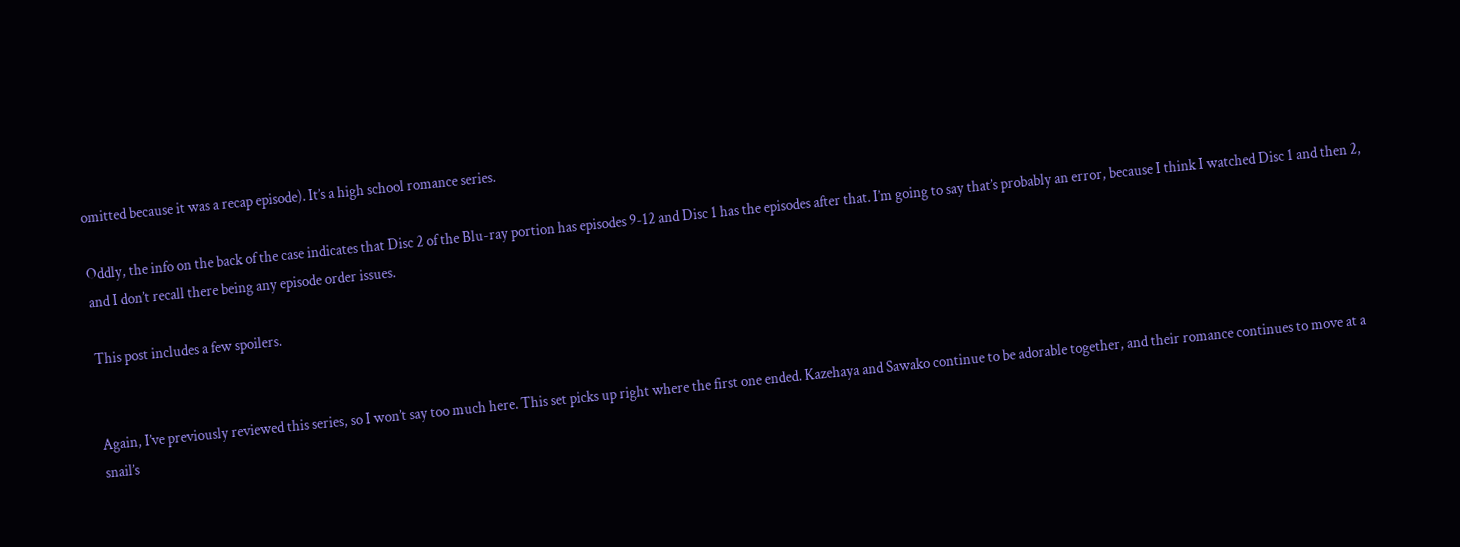omitted because it was a recap episode). It’s a high school romance series.

Oddly, the info on the back of the case indicates that Disc 2 of the Blu-ray portion has episodes 9-12 and Disc 1 has the episodes after that. I’m going to say that’s probably an error, because I think I watched Disc 1 and then 2, and I don’t recall there being any episode order issues.

This post includes a few spoilers.


Again, I’ve previously reviewed this series, so I won’t say too much here. This set picks up right where the first one ended. Kazehaya and Sawako continue to be adorable together, and their romance continues to move at a snail’s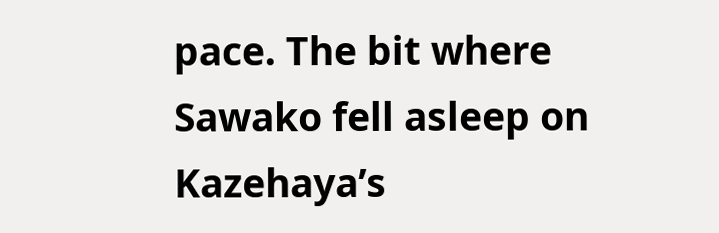pace. The bit where Sawako fell asleep on Kazehaya’s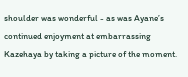shoulder was wonderful - as was Ayane’s continued enjoyment at embarrassing Kazehaya by taking a picture of the moment.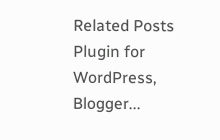Related Posts Plugin for WordPress, Blogger...